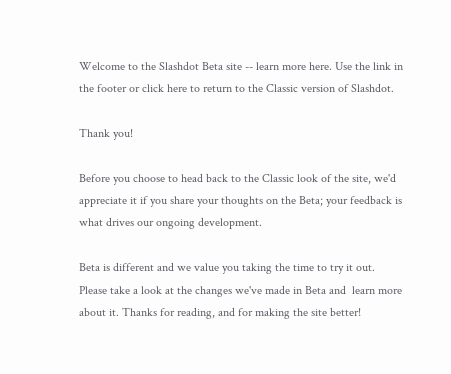Welcome to the Slashdot Beta site -- learn more here. Use the link in the footer or click here to return to the Classic version of Slashdot.

Thank you!

Before you choose to head back to the Classic look of the site, we'd appreciate it if you share your thoughts on the Beta; your feedback is what drives our ongoing development.

Beta is different and we value you taking the time to try it out. Please take a look at the changes we've made in Beta and  learn more about it. Thanks for reading, and for making the site better!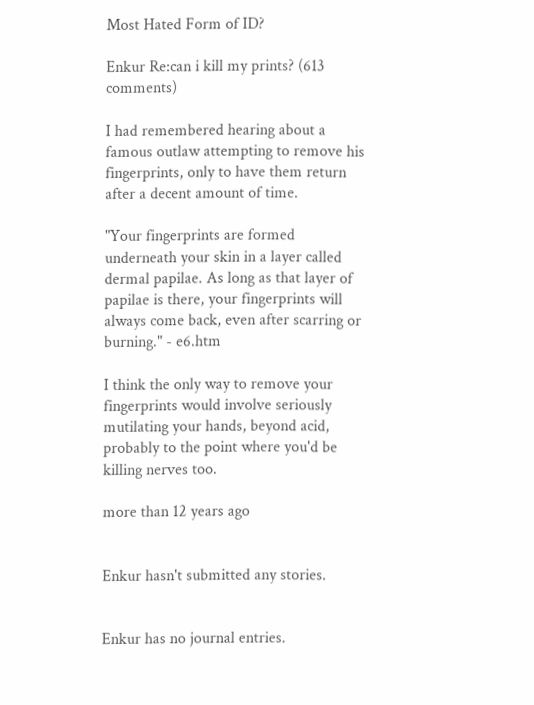Most Hated Form of ID?

Enkur Re:can i kill my prints? (613 comments)

I had remembered hearing about a famous outlaw attempting to remove his fingerprints, only to have them return after a decent amount of time.

"Your fingerprints are formed underneath your skin in a layer called dermal papilae. As long as that layer of papilae is there, your fingerprints will always come back, even after scarring or burning." - e6.htm

I think the only way to remove your fingerprints would involve seriously mutilating your hands, beyond acid, probably to the point where you'd be killing nerves too.

more than 12 years ago


Enkur hasn't submitted any stories.


Enkur has no journal entries.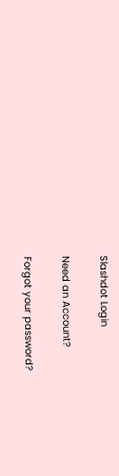Slashdot Login

Need an Account?

Forgot your password?